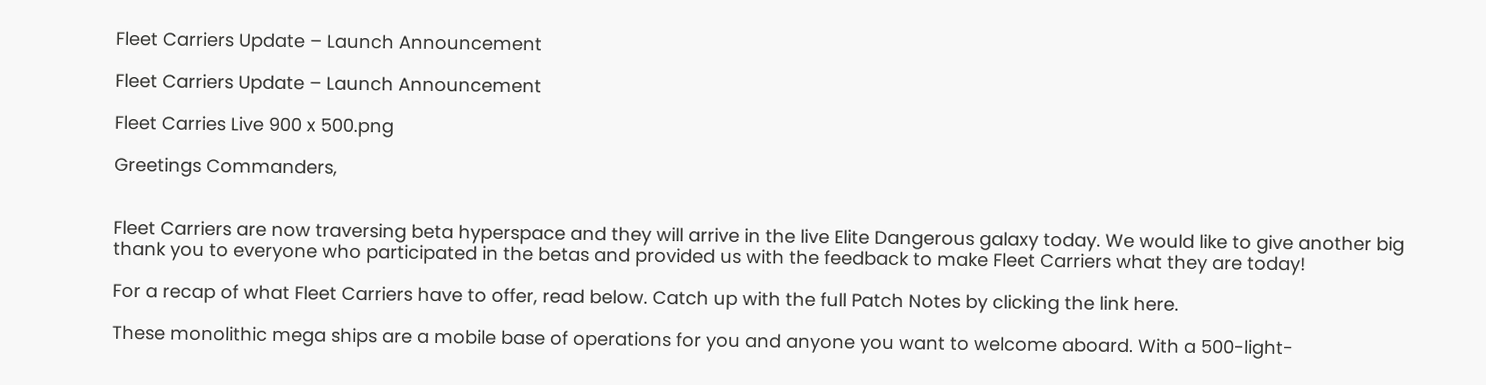Fleet Carriers Update – Launch Announcement

Fleet Carriers Update – Launch Announcement

Fleet Carries Live 900 x 500.png

Greetings Commanders,


Fleet Carriers are now traversing beta hyperspace and they will arrive in the live Elite Dangerous galaxy today. We would like to give another big thank you to everyone who participated in the betas and provided us with the feedback to make Fleet Carriers what they are today!

For a recap of what Fleet Carriers have to offer, read below. Catch up with the full Patch Notes by clicking the link here.

These monolithic mega ships are a mobile base of operations for you and anyone you want to welcome aboard. With a 500-light-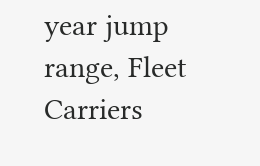year jump range, Fleet Carriers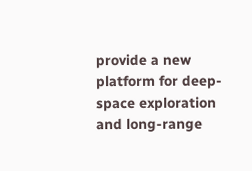provide a new platform for deep-space exploration and long-range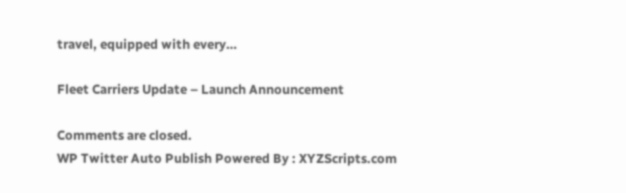travel, equipped with every…

Fleet Carriers Update – Launch Announcement

Comments are closed.
WP Twitter Auto Publish Powered By : XYZScripts.com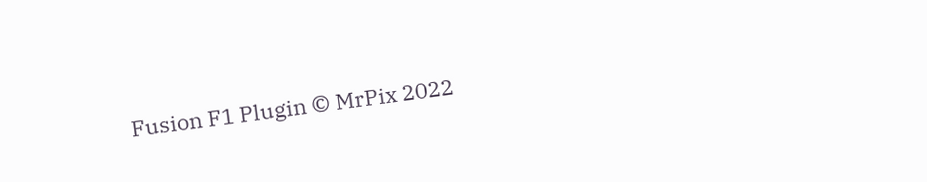Fusion F1 Plugin © MrPix 2022